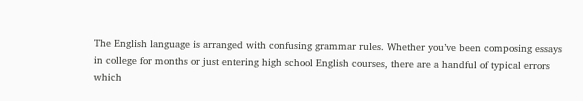The English language is arranged with confusing grammar rules. Whether you’ve been composing essays in college for months or just entering high school English courses, there are a handful of typical errors which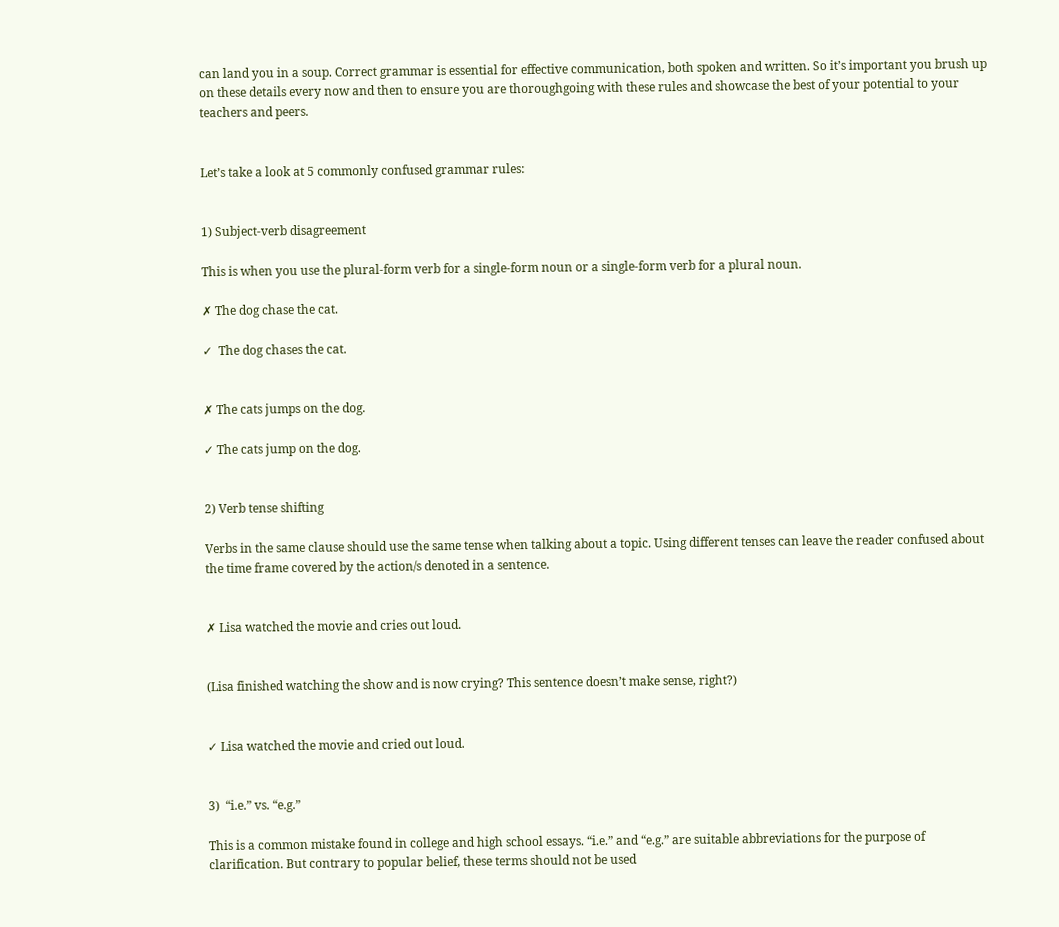can land you in a soup. Correct grammar is essential for effective communication, both spoken and written. So it’s important you brush up on these details every now and then to ensure you are thoroughgoing with these rules and showcase the best of your potential to your teachers and peers.


Let’s take a look at 5 commonly confused grammar rules:


1) Subject-verb disagreement

This is when you use the plural-form verb for a single-form noun or a single-form verb for a plural noun.

✗ The dog chase the cat.

✓  The dog chases the cat.


✗ The cats jumps on the dog.

✓ The cats jump on the dog.


2) Verb tense shifting

Verbs in the same clause should use the same tense when talking about a topic. Using different tenses can leave the reader confused about the time frame covered by the action/s denoted in a sentence.


✗ Lisa watched the movie and cries out loud.


(Lisa finished watching the show and is now crying? This sentence doesn’t make sense, right?)


✓ Lisa watched the movie and cried out loud.


3)  “i.e.” vs. “e.g.”

This is a common mistake found in college and high school essays. “i.e.” and “e.g.” are suitable abbreviations for the purpose of clarification. But contrary to popular belief, these terms should not be used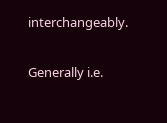interchangeably.

Generally i.e.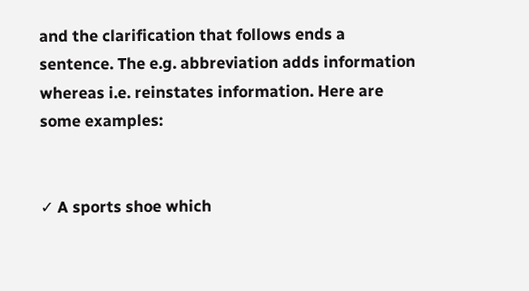and the clarification that follows ends a sentence. The e.g. abbreviation adds information whereas i.e. reinstates information. Here are some examples:


✓ A sports shoe which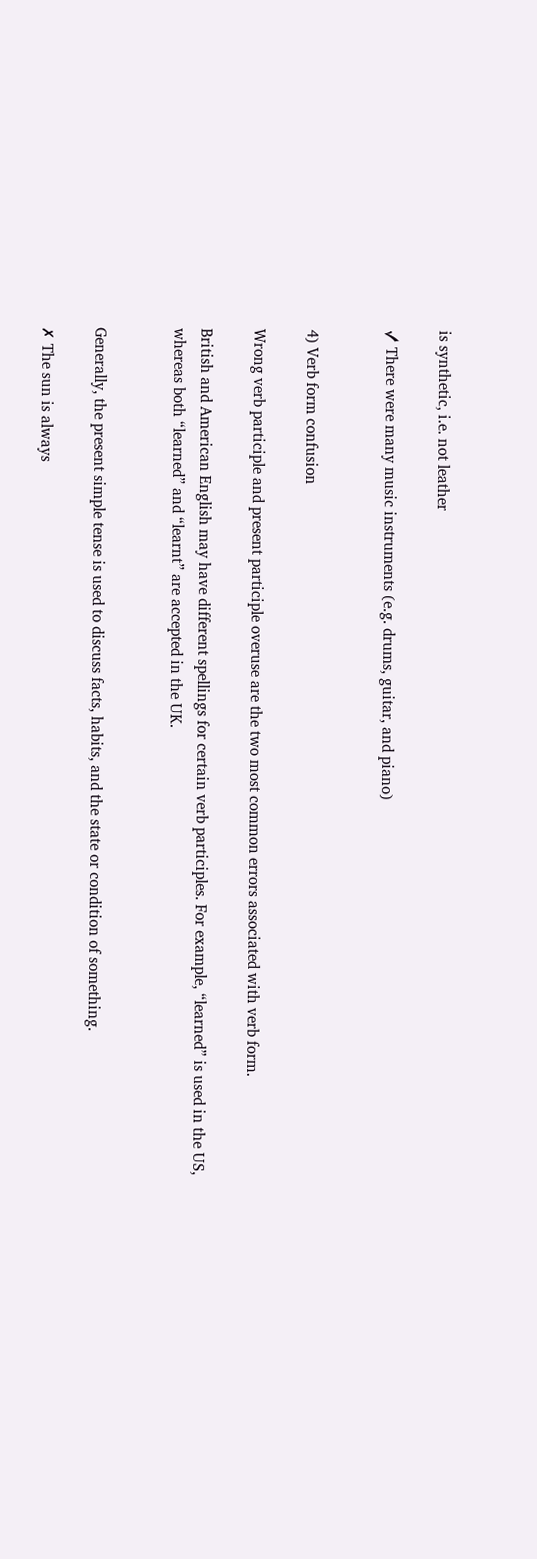is synthetic, i.e. not leather

✓ There were many music instruments (e.g. drums, guitar, and piano)


4) Verb form confusion

Wrong verb participle and present participle overuse are the two most common errors associated with verb form.

British and American English may have different spellings for certain verb participles. For example, “learned” is used in the US, whereas both “learned” and “learnt” are accepted in the UK.


Generally, the present simple tense is used to discuss facts, habits, and the state or condition of something.

✗ The sun is always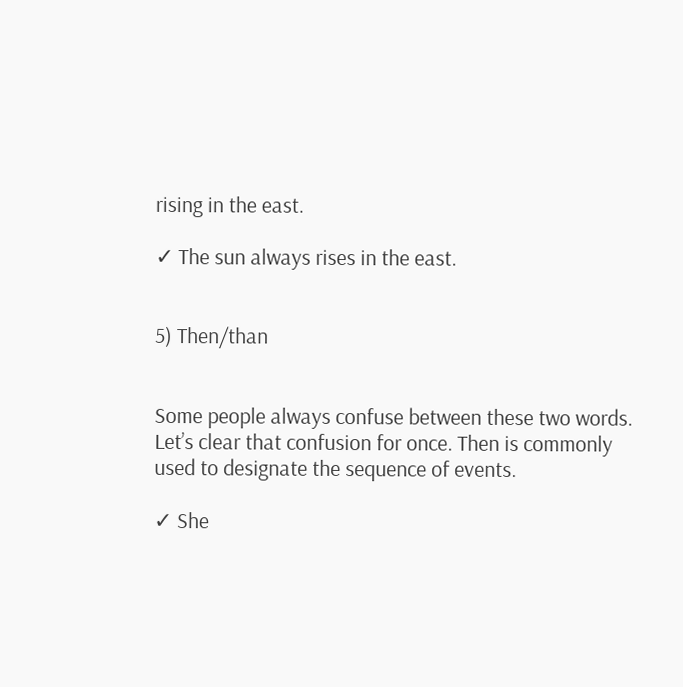rising in the east.

✓ The sun always rises in the east.


5) Then/than


Some people always confuse between these two words. Let’s clear that confusion for once. Then is commonly used to designate the sequence of events.

✓ She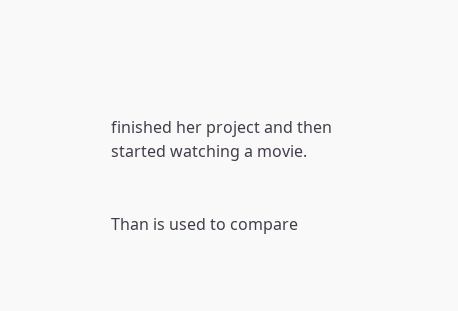finished her project and then started watching a movie.


Than is used to compare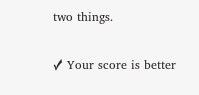two things.

✓ Your score is better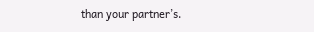than your partner’s.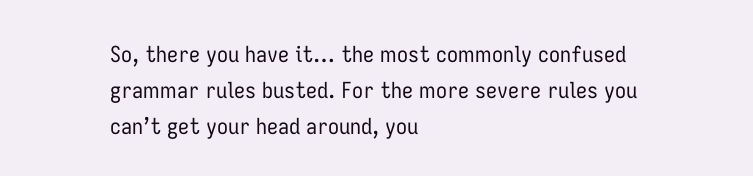So, there you have it… the most commonly confused grammar rules busted. For the more severe rules you can’t get your head around, you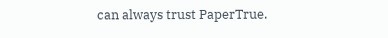can always trust PaperTrue.